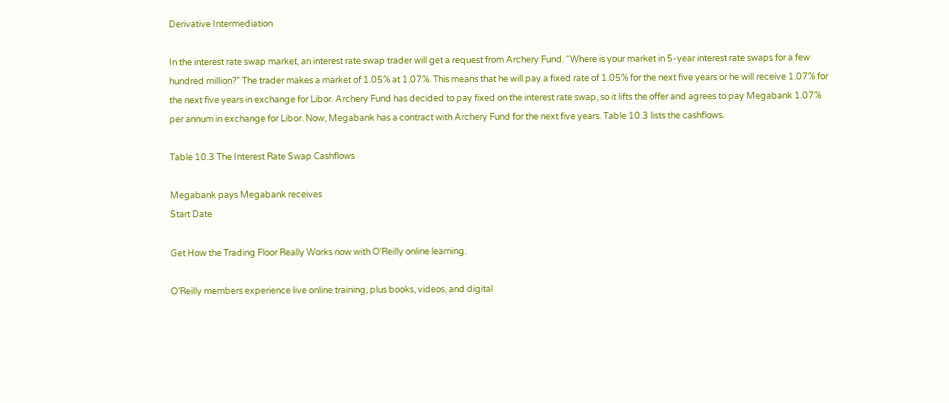Derivative Intermediation

In the interest rate swap market, an interest rate swap trader will get a request from Archery Fund. “Where is your market in 5-year interest rate swaps for a few hundred million?” The trader makes a market of 1.05% at 1.07%. This means that he will pay a fixed rate of 1.05% for the next five years or he will receive 1.07% for the next five years in exchange for Libor. Archery Fund has decided to pay fixed on the interest rate swap, so it lifts the offer and agrees to pay Megabank 1.07% per annum in exchange for Libor. Now, Megabank has a contract with Archery Fund for the next five years. Table 10.3 lists the cashflows.

Table 10.3 The Interest Rate Swap Cashflows

Megabank pays Megabank receives
Start Date

Get How the Trading Floor Really Works now with O’Reilly online learning.

O’Reilly members experience live online training, plus books, videos, and digital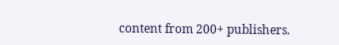content from 200+ publishers.